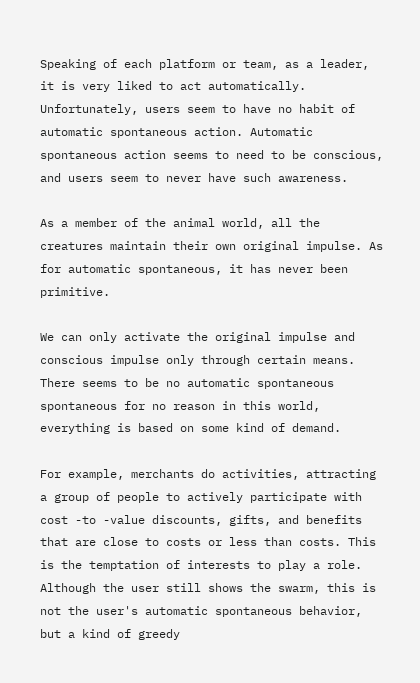Speaking of each platform or team, as a leader, it is very liked to act automatically. Unfortunately, users seem to have no habit of automatic spontaneous action. Automatic spontaneous action seems to need to be conscious, and users seem to never have such awareness.

As a member of the animal world, all the creatures maintain their own original impulse. As for automatic spontaneous, it has never been primitive.

We can only activate the original impulse and conscious impulse only through certain means. There seems to be no automatic spontaneous spontaneous for no reason in this world, everything is based on some kind of demand.

For example, merchants do activities, attracting a group of people to actively participate with cost -to -value discounts, gifts, and benefits that are close to costs or less than costs. This is the temptation of interests to play a role. Although the user still shows the swarm, this is not the user's automatic spontaneous behavior, but a kind of greedy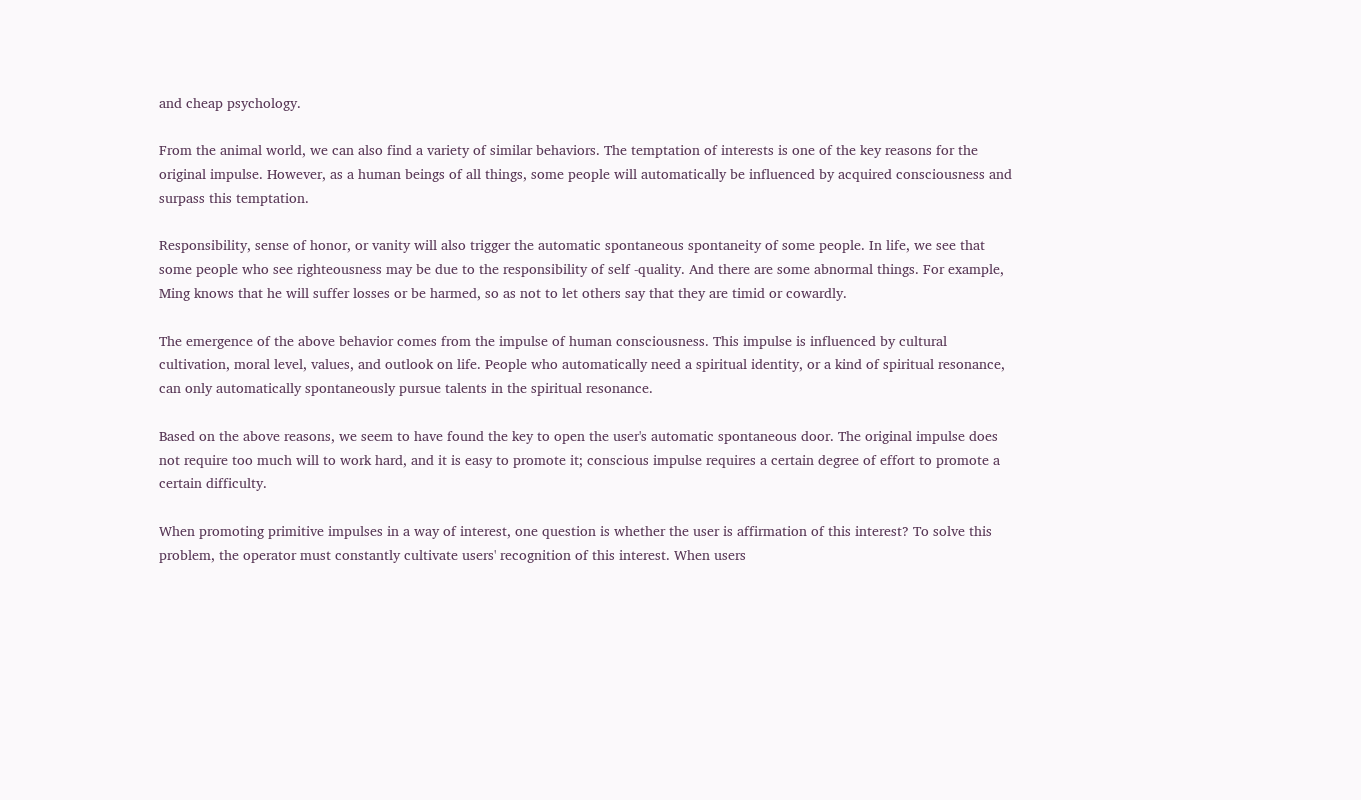and cheap psychology.

From the animal world, we can also find a variety of similar behaviors. The temptation of interests is one of the key reasons for the original impulse. However, as a human beings of all things, some people will automatically be influenced by acquired consciousness and surpass this temptation.

Responsibility, sense of honor, or vanity will also trigger the automatic spontaneous spontaneity of some people. In life, we see that some people who see righteousness may be due to the responsibility of self -quality. And there are some abnormal things. For example, Ming knows that he will suffer losses or be harmed, so as not to let others say that they are timid or cowardly.

The emergence of the above behavior comes from the impulse of human consciousness. This impulse is influenced by cultural cultivation, moral level, values, and outlook on life. People who automatically need a spiritual identity, or a kind of spiritual resonance, can only automatically spontaneously pursue talents in the spiritual resonance.

Based on the above reasons, we seem to have found the key to open the user's automatic spontaneous door. The original impulse does not require too much will to work hard, and it is easy to promote it; conscious impulse requires a certain degree of effort to promote a certain difficulty.

When promoting primitive impulses in a way of interest, one question is whether the user is affirmation of this interest? To solve this problem, the operator must constantly cultivate users' recognition of this interest. When users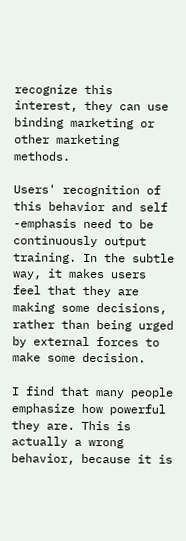recognize this interest, they can use binding marketing or other marketing methods.

Users' recognition of this behavior and self -emphasis need to be continuously output training. In the subtle way, it makes users feel that they are making some decisions, rather than being urged by external forces to make some decision.

I find that many people emphasize how powerful they are. This is actually a wrong behavior, because it is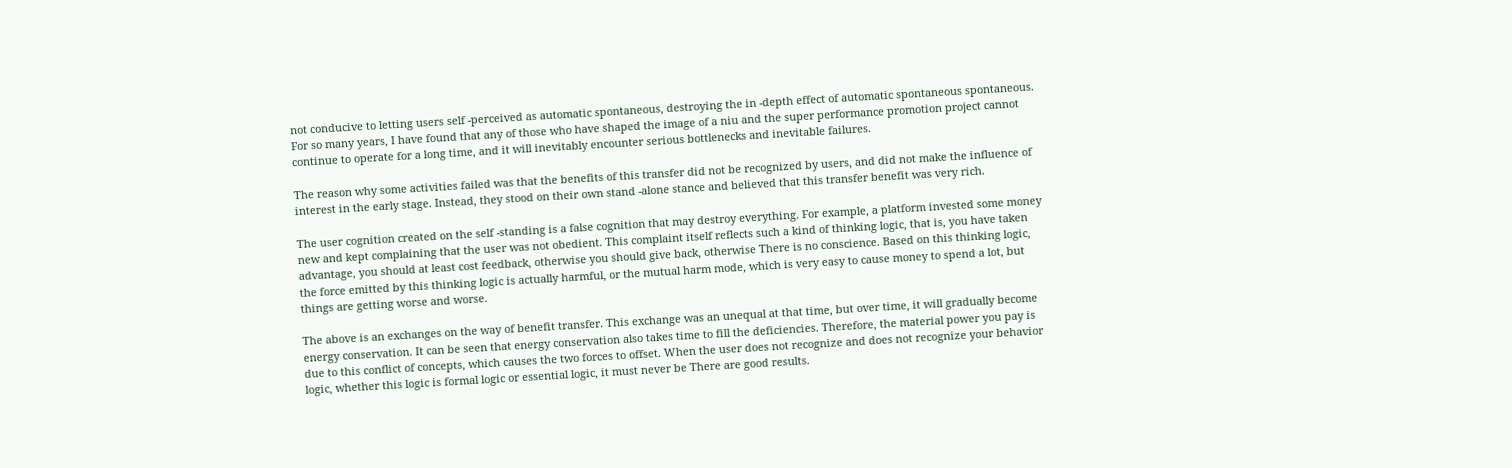not conducive to letting users self -perceived as automatic spontaneous, destroying the in -depth effect of automatic spontaneous spontaneous. For so many years, I have found that any of those who have shaped the image of a niu and the super performance promotion project cannot continue to operate for a long time, and it will inevitably encounter serious bottlenecks and inevitable failures.

The reason why some activities failed was that the benefits of this transfer did not be recognized by users, and did not make the influence of interest in the early stage. Instead, they stood on their own stand -alone stance and believed that this transfer benefit was very rich.

The user cognition created on the self -standing is a false cognition that may destroy everything. For example, a platform invested some money new and kept complaining that the user was not obedient. This complaint itself reflects such a kind of thinking logic, that is, you have taken advantage, you should at least cost feedback, otherwise you should give back, otherwise There is no conscience. Based on this thinking logic, the force emitted by this thinking logic is actually harmful, or the mutual harm mode, which is very easy to cause money to spend a lot, but things are getting worse and worse.

The above is an exchanges on the way of benefit transfer. This exchange was an unequal at that time, but over time, it will gradually become energy conservation. It can be seen that energy conservation also takes time to fill the deficiencies. Therefore, the material power you pay is due to this conflict of concepts, which causes the two forces to offset. When the user does not recognize and does not recognize your behavior logic, whether this logic is formal logic or essential logic, it must never be There are good results.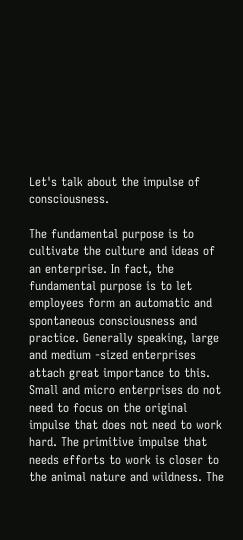Let's talk about the impulse of consciousness.

The fundamental purpose is to cultivate the culture and ideas of an enterprise. In fact, the fundamental purpose is to let employees form an automatic and spontaneous consciousness and practice. Generally speaking, large and medium -sized enterprises attach great importance to this. Small and micro enterprises do not need to focus on the original impulse that does not need to work hard. The primitive impulse that needs efforts to work is closer to the animal nature and wildness. The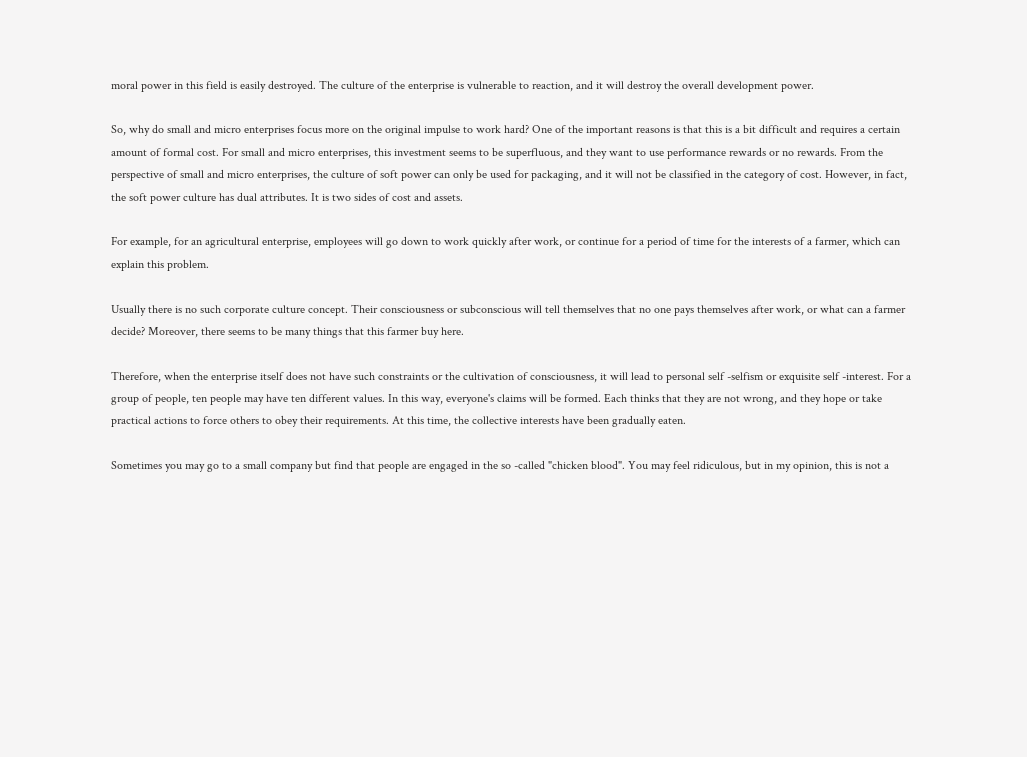moral power in this field is easily destroyed. The culture of the enterprise is vulnerable to reaction, and it will destroy the overall development power.

So, why do small and micro enterprises focus more on the original impulse to work hard? One of the important reasons is that this is a bit difficult and requires a certain amount of formal cost. For small and micro enterprises, this investment seems to be superfluous, and they want to use performance rewards or no rewards. From the perspective of small and micro enterprises, the culture of soft power can only be used for packaging, and it will not be classified in the category of cost. However, in fact, the soft power culture has dual attributes. It is two sides of cost and assets.

For example, for an agricultural enterprise, employees will go down to work quickly after work, or continue for a period of time for the interests of a farmer, which can explain this problem.

Usually there is no such corporate culture concept. Their consciousness or subconscious will tell themselves that no one pays themselves after work, or what can a farmer decide? Moreover, there seems to be many things that this farmer buy here.

Therefore, when the enterprise itself does not have such constraints or the cultivation of consciousness, it will lead to personal self -selfism or exquisite self -interest. For a group of people, ten people may have ten different values. In this way, everyone's claims will be formed. Each thinks that they are not wrong, and they hope or take practical actions to force others to obey their requirements. At this time, the collective interests have been gradually eaten.

Sometimes you may go to a small company but find that people are engaged in the so -called "chicken blood". You may feel ridiculous, but in my opinion, this is not a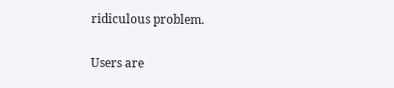ridiculous problem.

Users are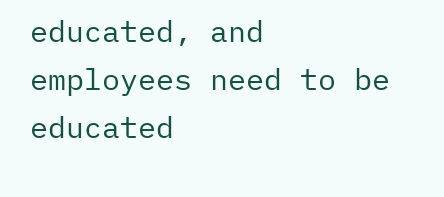educated, and employees need to be educated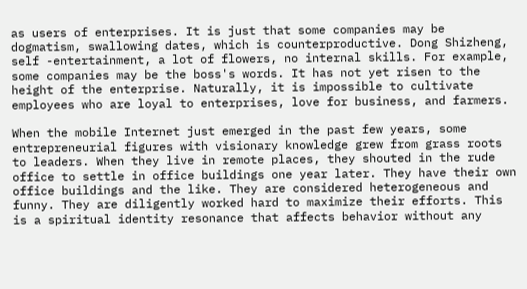as users of enterprises. It is just that some companies may be dogmatism, swallowing dates, which is counterproductive. Dong Shizheng, self -entertainment, a lot of flowers, no internal skills. For example, some companies may be the boss's words. It has not yet risen to the height of the enterprise. Naturally, it is impossible to cultivate employees who are loyal to enterprises, love for business, and farmers.

When the mobile Internet just emerged in the past few years, some entrepreneurial figures with visionary knowledge grew from grass roots to leaders. When they live in remote places, they shouted in the rude office to settle in office buildings one year later. They have their own office buildings and the like. They are considered heterogeneous and funny. They are diligently worked hard to maximize their efforts. This is a spiritual identity resonance that affects behavior without any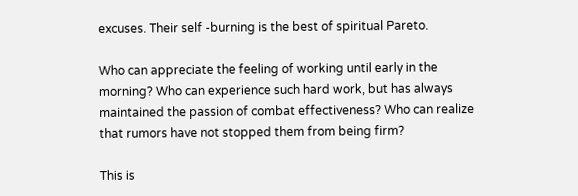excuses. Their self -burning is the best of spiritual Pareto.

Who can appreciate the feeling of working until early in the morning? Who can experience such hard work, but has always maintained the passion of combat effectiveness? Who can realize that rumors have not stopped them from being firm?

This is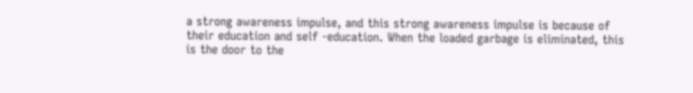a strong awareness impulse, and this strong awareness impulse is because of their education and self -education. When the loaded garbage is eliminated, this is the door to the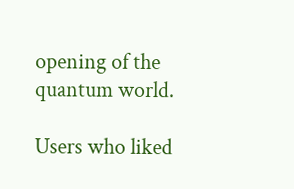opening of the quantum world.

Users who liked